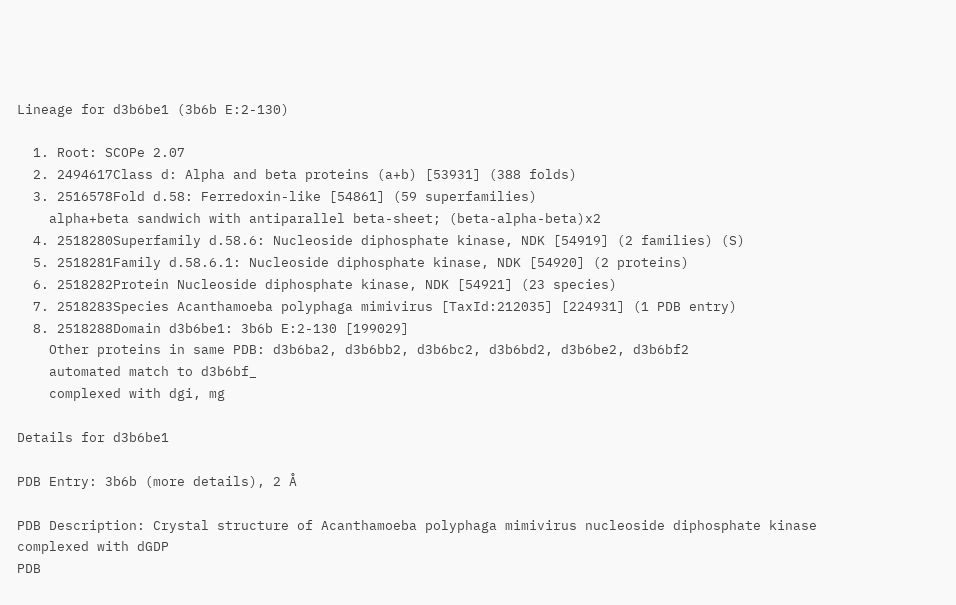Lineage for d3b6be1 (3b6b E:2-130)

  1. Root: SCOPe 2.07
  2. 2494617Class d: Alpha and beta proteins (a+b) [53931] (388 folds)
  3. 2516578Fold d.58: Ferredoxin-like [54861] (59 superfamilies)
    alpha+beta sandwich with antiparallel beta-sheet; (beta-alpha-beta)x2
  4. 2518280Superfamily d.58.6: Nucleoside diphosphate kinase, NDK [54919] (2 families) (S)
  5. 2518281Family d.58.6.1: Nucleoside diphosphate kinase, NDK [54920] (2 proteins)
  6. 2518282Protein Nucleoside diphosphate kinase, NDK [54921] (23 species)
  7. 2518283Species Acanthamoeba polyphaga mimivirus [TaxId:212035] [224931] (1 PDB entry)
  8. 2518288Domain d3b6be1: 3b6b E:2-130 [199029]
    Other proteins in same PDB: d3b6ba2, d3b6bb2, d3b6bc2, d3b6bd2, d3b6be2, d3b6bf2
    automated match to d3b6bf_
    complexed with dgi, mg

Details for d3b6be1

PDB Entry: 3b6b (more details), 2 Å

PDB Description: Crystal structure of Acanthamoeba polyphaga mimivirus nucleoside diphosphate kinase complexed with dGDP
PDB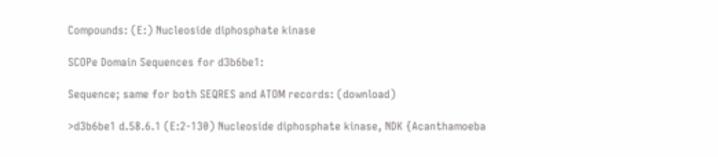Compounds: (E:) Nucleoside diphosphate kinase

SCOPe Domain Sequences for d3b6be1:

Sequence; same for both SEQRES and ATOM records: (download)

>d3b6be1 d.58.6.1 (E:2-130) Nucleoside diphosphate kinase, NDK {Acanthamoeba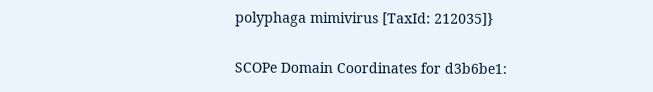polyphaga mimivirus [TaxId: 212035]}

SCOPe Domain Coordinates for d3b6be1: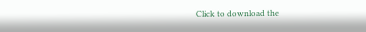Click to download the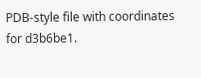PDB-style file with coordinates for d3b6be1.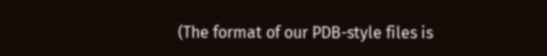(The format of our PDB-style files is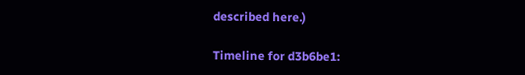described here.)

Timeline for d3b6be1: